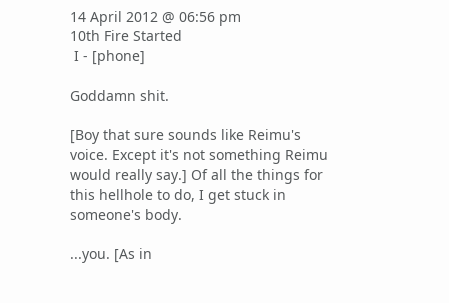14 April 2012 @ 06:56 pm
10th Fire Started
 I - [phone]

Goddamn shit.

[Boy that sure sounds like Reimu's voice. Except it's not something Reimu would really say.] Of all the things for this hellhole to do, I get stuck in someone's body.

...you. [As in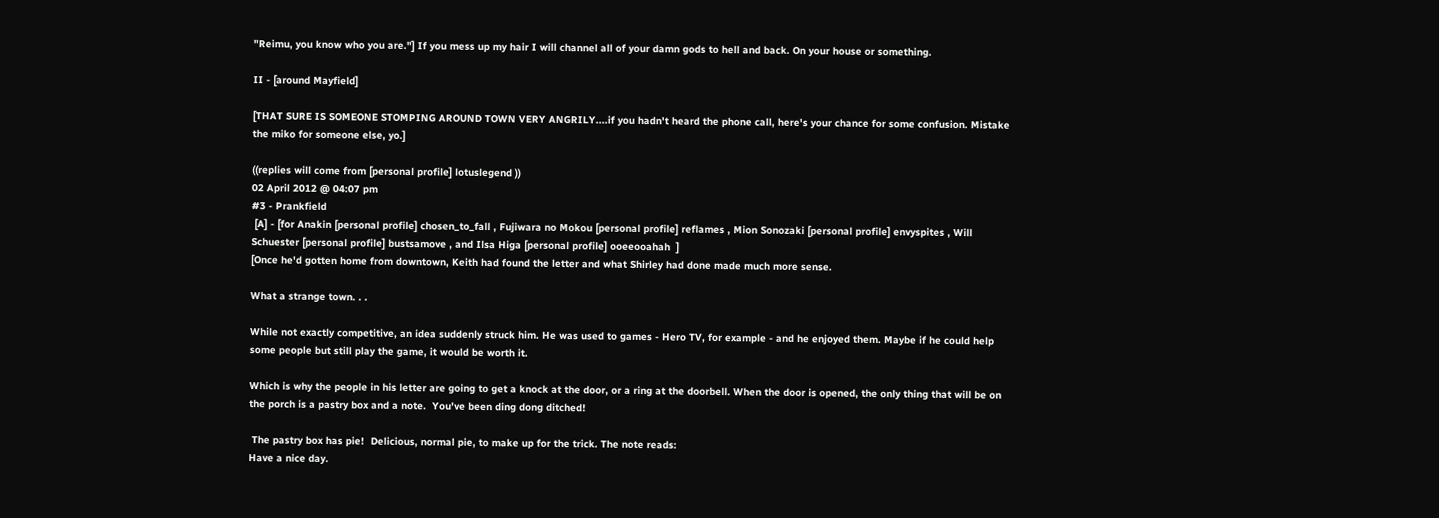"Reimu, you know who you are."] If you mess up my hair I will channel all of your damn gods to hell and back. On your house or something.

II - [around Mayfield]

[THAT SURE IS SOMEONE STOMPING AROUND TOWN VERY ANGRILY....if you hadn't heard the phone call, here's your chance for some confusion. Mistake the miko for someone else, yo.]

((replies will come from [personal profile] lotuslegend ))
02 April 2012 @ 04:07 pm
#3 - Prankfield
 [A] - [for Anakin [personal profile] chosen_to_fall , Fujiwara no Mokou [personal profile] reflames , Mion Sonozaki [personal profile] envyspites , Will Schuester [personal profile] bustsamove , and Ilsa Higa [personal profile] ooeeooahah  ]
[Once he'd gotten home from downtown, Keith had found the letter and what Shirley had done made much more sense.

What a strange town. . .

While not exactly competitive, an idea suddenly struck him. He was used to games - Hero TV, for example - and he enjoyed them. Maybe if he could help some people but still play the game, it would be worth it.

Which is why the people in his letter are going to get a knock at the door, or a ring at the doorbell. When the door is opened, the only thing that will be on the porch is a pastry box and a note.  You've been ding dong ditched!

 The pastry box has pie!  Delicious, normal pie, to make up for the trick. The note reads:
Have a nice day.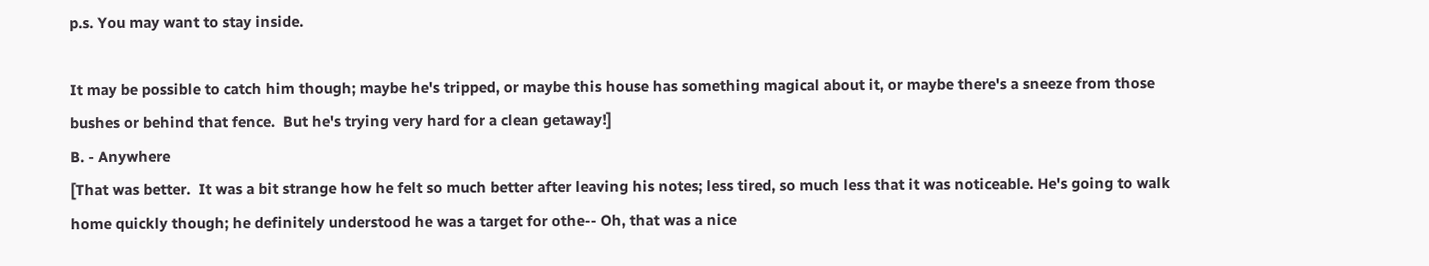p.s. You may want to stay inside.

It may be possible to catch him though; maybe he's tripped, or maybe this house has something magical about it, or maybe there's a sneeze from those bushes or behind that fence.  But he's trying very hard for a clean getaway!]
B. - Anywhere
[That was better.  It was a bit strange how he felt so much better after leaving his notes; less tired, so much less that it was noticeable. He's going to walk home quickly though; he definitely understood he was a target for othe-- Oh, that was a nice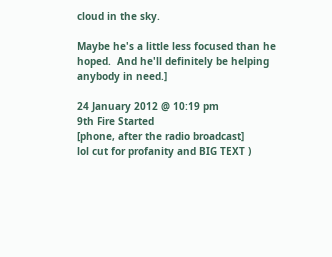cloud in the sky.

Maybe he's a little less focused than he hoped.  And he'll definitely be helping anybody in need.]

24 January 2012 @ 10:19 pm
9th Fire Started
[phone, after the radio broadcast]
lol cut for profanity and BIG TEXT )